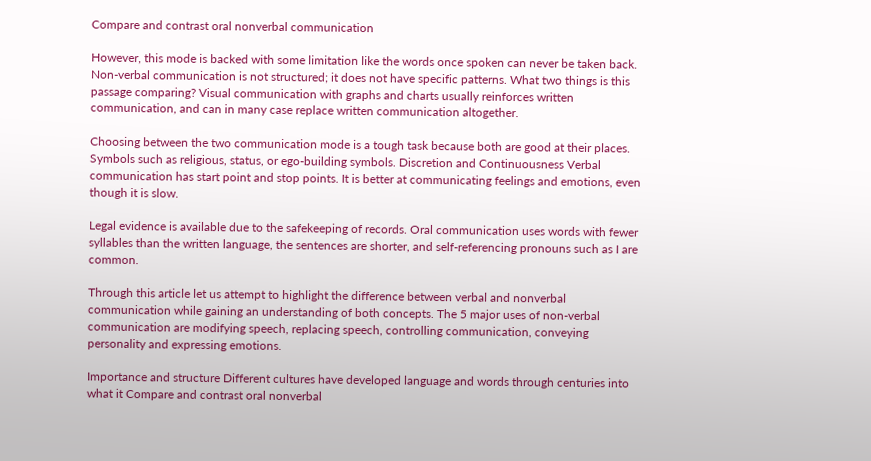Compare and contrast oral nonverbal communication

However, this mode is backed with some limitation like the words once spoken can never be taken back. Non-verbal communication is not structured; it does not have specific patterns. What two things is this passage comparing? Visual communication with graphs and charts usually reinforces written communication, and can in many case replace written communication altogether.

Choosing between the two communication mode is a tough task because both are good at their places. Symbols such as religious, status, or ego-building symbols. Discretion and Continuousness Verbal communication has start point and stop points. It is better at communicating feelings and emotions, even though it is slow.

Legal evidence is available due to the safekeeping of records. Oral communication uses words with fewer syllables than the written language, the sentences are shorter, and self-referencing pronouns such as I are common.

Through this article let us attempt to highlight the difference between verbal and nonverbal communication while gaining an understanding of both concepts. The 5 major uses of non-verbal communication are modifying speech, replacing speech, controlling communication, conveying personality and expressing emotions.

Importance and structure Different cultures have developed language and words through centuries into what it Compare and contrast oral nonverbal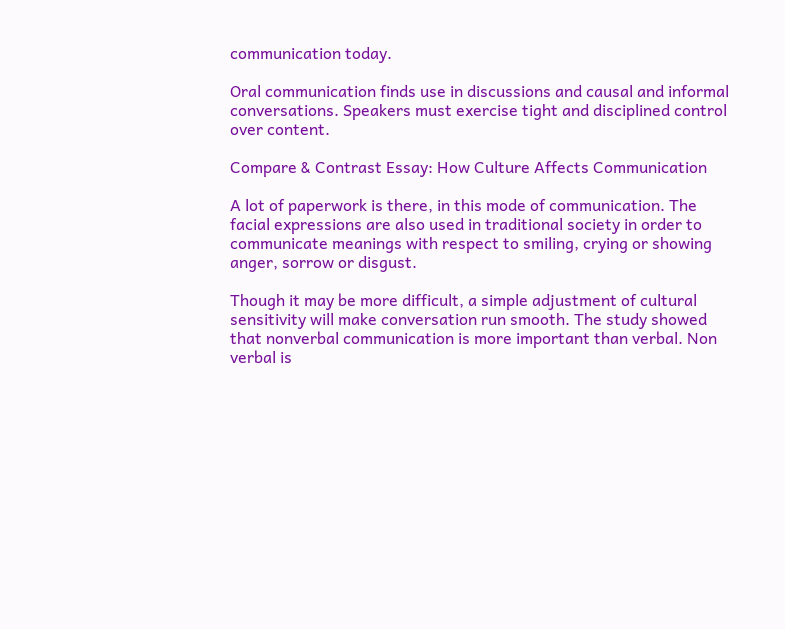communication today.

Oral communication finds use in discussions and causal and informal conversations. Speakers must exercise tight and disciplined control over content.

Compare & Contrast Essay: How Culture Affects Communication

A lot of paperwork is there, in this mode of communication. The facial expressions are also used in traditional society in order to communicate meanings with respect to smiling, crying or showing anger, sorrow or disgust.

Though it may be more difficult, a simple adjustment of cultural sensitivity will make conversation run smooth. The study showed that nonverbal communication is more important than verbal. Non verbal is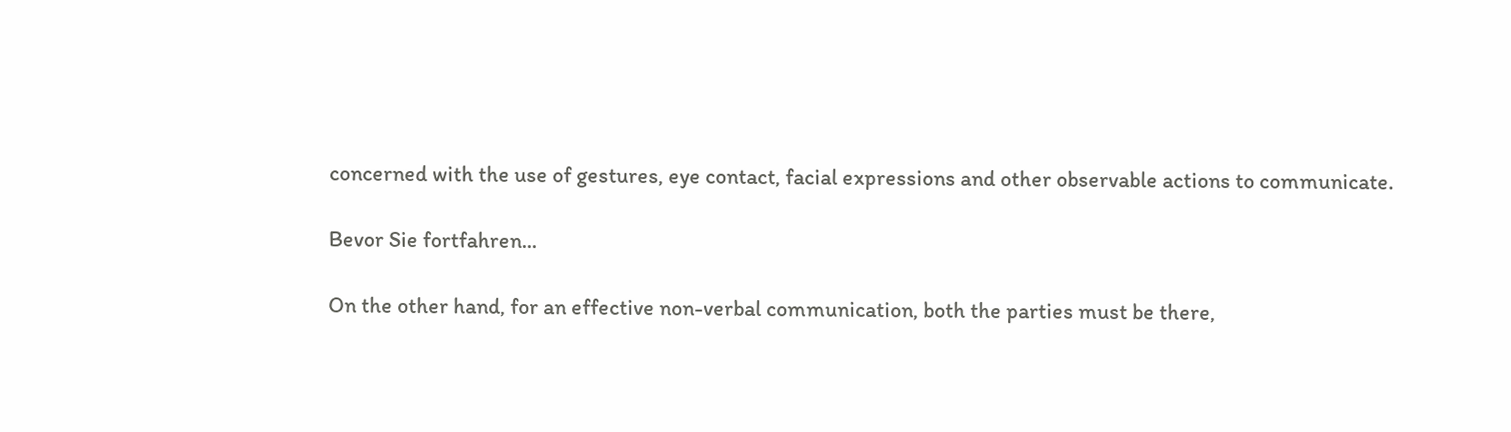concerned with the use of gestures, eye contact, facial expressions and other observable actions to communicate.

Bevor Sie fortfahren...

On the other hand, for an effective non-verbal communication, both the parties must be there,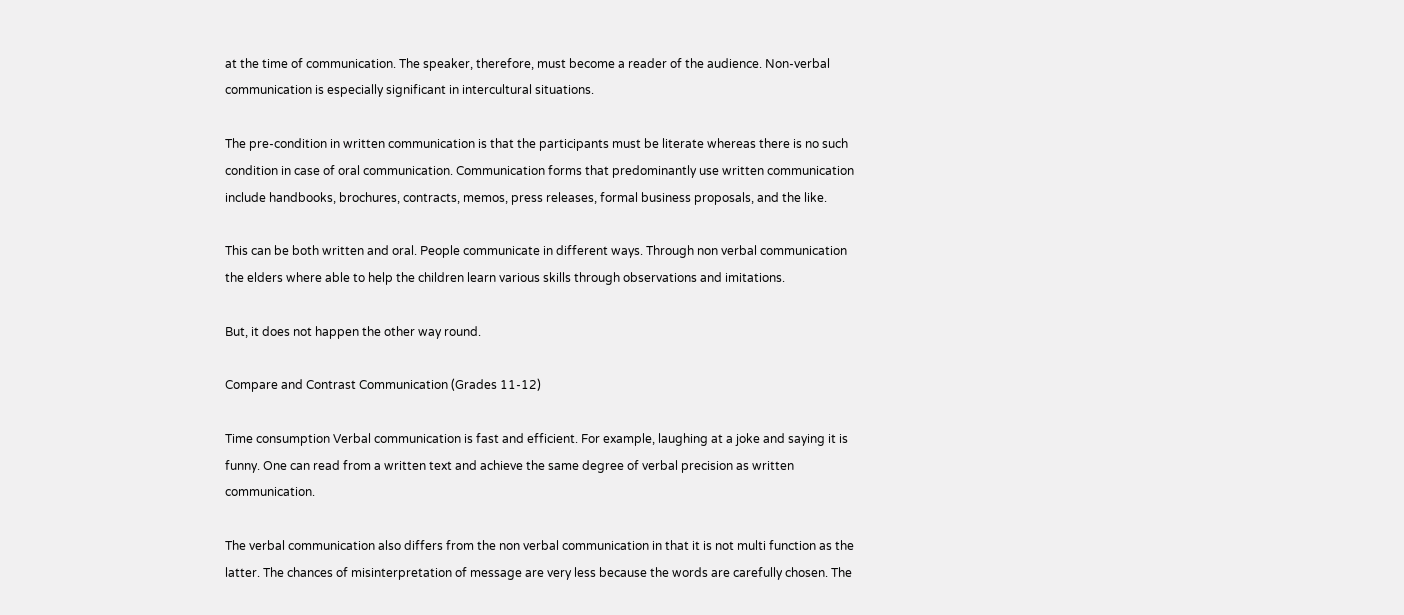at the time of communication. The speaker, therefore, must become a reader of the audience. Non-verbal communication is especially significant in intercultural situations.

The pre-condition in written communication is that the participants must be literate whereas there is no such condition in case of oral communication. Communication forms that predominantly use written communication include handbooks, brochures, contracts, memos, press releases, formal business proposals, and the like.

This can be both written and oral. People communicate in different ways. Through non verbal communication the elders where able to help the children learn various skills through observations and imitations.

But, it does not happen the other way round.

Compare and Contrast Communication (Grades 11-12)

Time consumption Verbal communication is fast and efficient. For example, laughing at a joke and saying it is funny. One can read from a written text and achieve the same degree of verbal precision as written communication.

The verbal communication also differs from the non verbal communication in that it is not multi function as the latter. The chances of misinterpretation of message are very less because the words are carefully chosen. The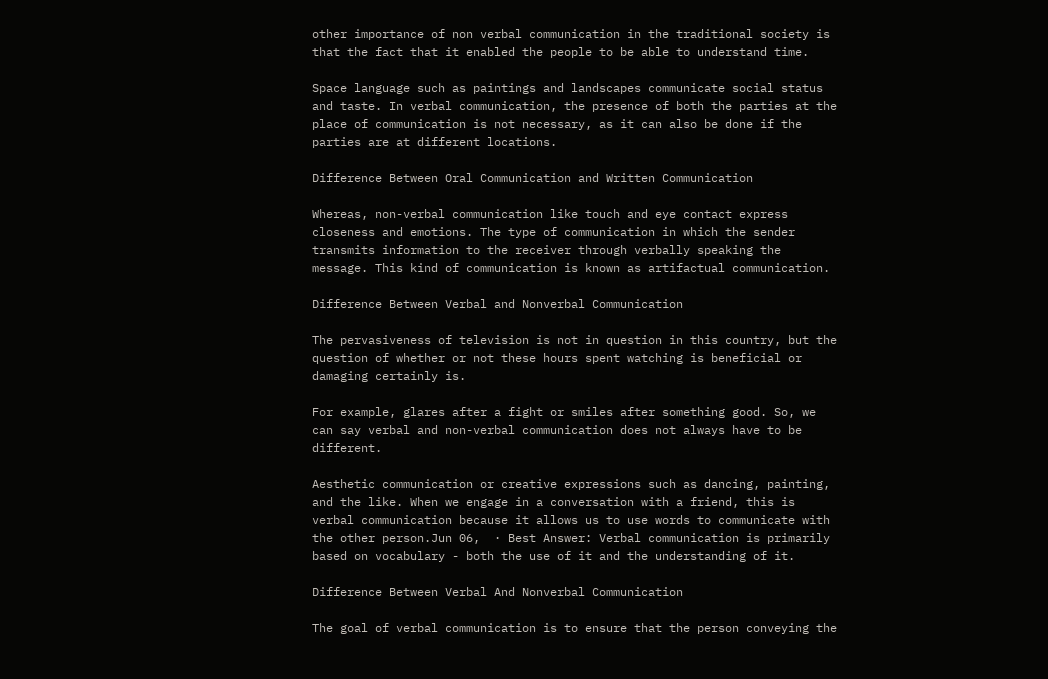other importance of non verbal communication in the traditional society is that the fact that it enabled the people to be able to understand time.

Space language such as paintings and landscapes communicate social status and taste. In verbal communication, the presence of both the parties at the place of communication is not necessary, as it can also be done if the parties are at different locations.

Difference Between Oral Communication and Written Communication

Whereas, non-verbal communication like touch and eye contact express closeness and emotions. The type of communication in which the sender transmits information to the receiver through verbally speaking the message. This kind of communication is known as artifactual communication.

Difference Between Verbal and Nonverbal Communication

The pervasiveness of television is not in question in this country, but the question of whether or not these hours spent watching is beneficial or damaging certainly is.

For example, glares after a fight or smiles after something good. So, we can say verbal and non-verbal communication does not always have to be different.

Aesthetic communication or creative expressions such as dancing, painting, and the like. When we engage in a conversation with a friend, this is verbal communication because it allows us to use words to communicate with the other person.Jun 06,  · Best Answer: Verbal communication is primarily based on vocabulary - both the use of it and the understanding of it.

Difference Between Verbal And Nonverbal Communication

The goal of verbal communication is to ensure that the person conveying the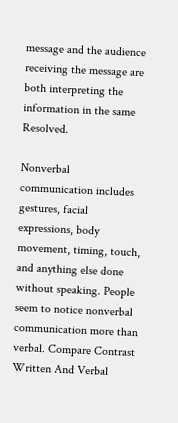message and the audience receiving the message are both interpreting the information in the same Resolved.

Nonverbal communication includes gestures, facial expressions, body movement, timing, touch, and anything else done without speaking. People seem to notice nonverbal communication more than verbal. Compare Contrast Written And Verbal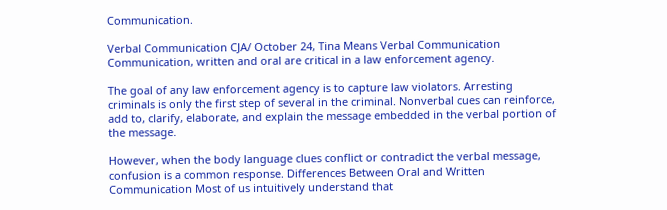Communication.

Verbal Communication CJA/ October 24, Tina Means Verbal Communication Communication, written and oral are critical in a law enforcement agency.

The goal of any law enforcement agency is to capture law violators. Arresting criminals is only the first step of several in the criminal. Nonverbal cues can reinforce, add to, clarify, elaborate, and explain the message embedded in the verbal portion of the message.

However, when the body language clues conflict or contradict the verbal message, confusion is a common response. Differences Between Oral and Written Communication Most of us intuitively understand that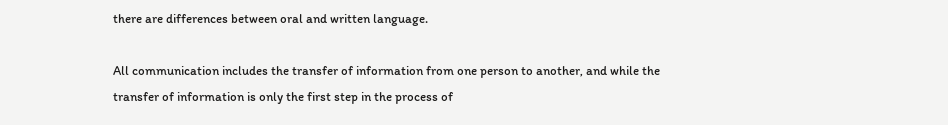there are differences between oral and written language.

All communication includes the transfer of information from one person to another, and while the transfer of information is only the first step in the process of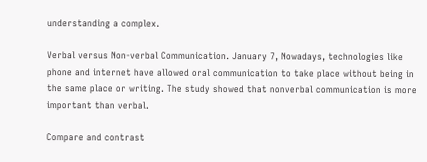understanding a complex.

Verbal versus Non-verbal Communication. January 7, Nowadays, technologies like phone and internet have allowed oral communication to take place without being in the same place or writing. The study showed that nonverbal communication is more important than verbal.

Compare and contrast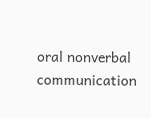oral nonverbal communication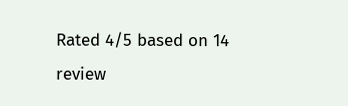Rated 4/5 based on 14 review